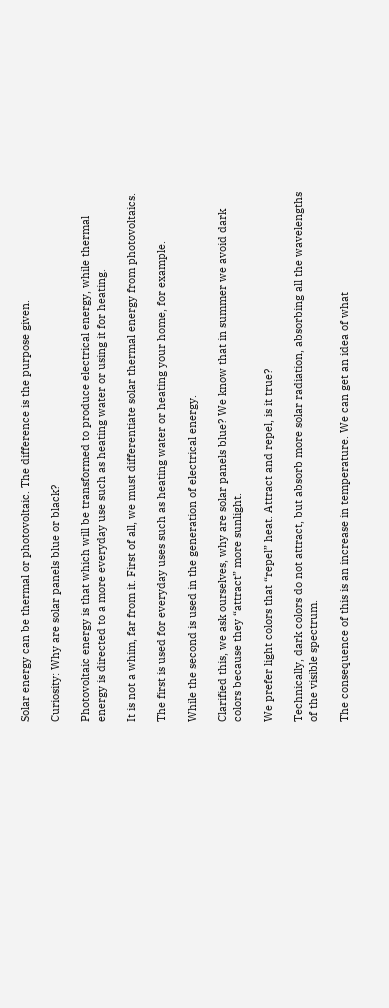Solar energy can be thermal or photovoltaic. The difference is the purpose given.

Curiosity: Why are solar panels blue or black?

Photovoltaic energy is that which will be transformed to produce electrical energy, while thermal energy is directed to a more everyday use such as heating water or using it for heating.

It is not a whim, far from it. First of all, we must differentiate solar thermal energy from photovoltaics.

The first is used for everyday uses such as heating water or heating your home, for example.

While the second is used in the generation of electrical energy.

Clarified this, we ask ourselves, why are solar panels blue? We know that in summer we avoid dark colors because they “attract” more sunlight.

We prefer light colors that “repel” heat. Attract and repel, is it true?

Technically, dark colors do not attract, but absorb more solar radiation, absorbing all the wavelengths of the visible spectrum.

The consequence of this is an increase in temperature. We can get an idea of what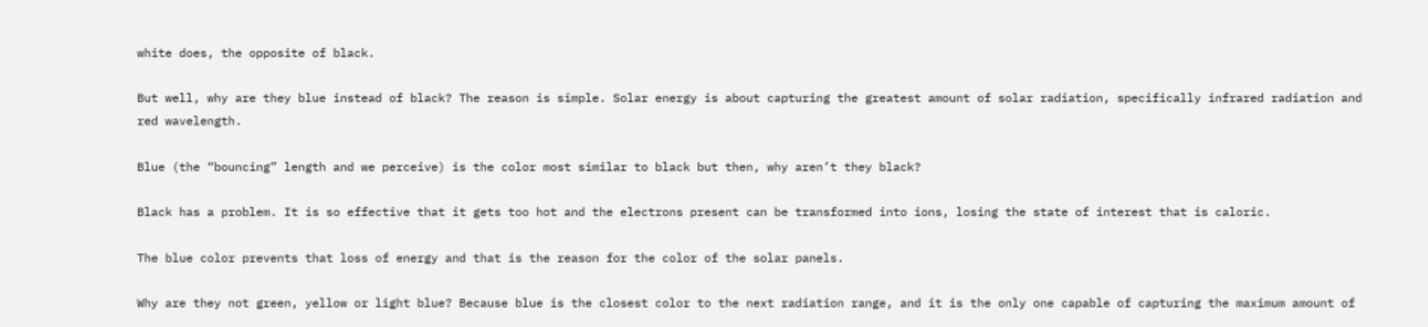white does, the opposite of black.

But well, why are they blue instead of black? The reason is simple. Solar energy is about capturing the greatest amount of solar radiation, specifically infrared radiation and red wavelength.

Blue (the “bouncing” length and we perceive) is the color most similar to black but then, why aren’t they black?

Black has a problem. It is so effective that it gets too hot and the electrons present can be transformed into ions, losing the state of interest that is caloric.

The blue color prevents that loss of energy and that is the reason for the color of the solar panels.

Why are they not green, yellow or light blue? Because blue is the closest color to the next radiation range, and it is the only one capable of capturing the maximum amount of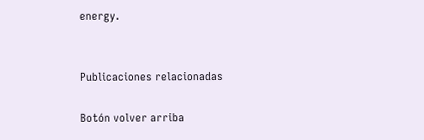energy.


Publicaciones relacionadas

Botón volver arriba